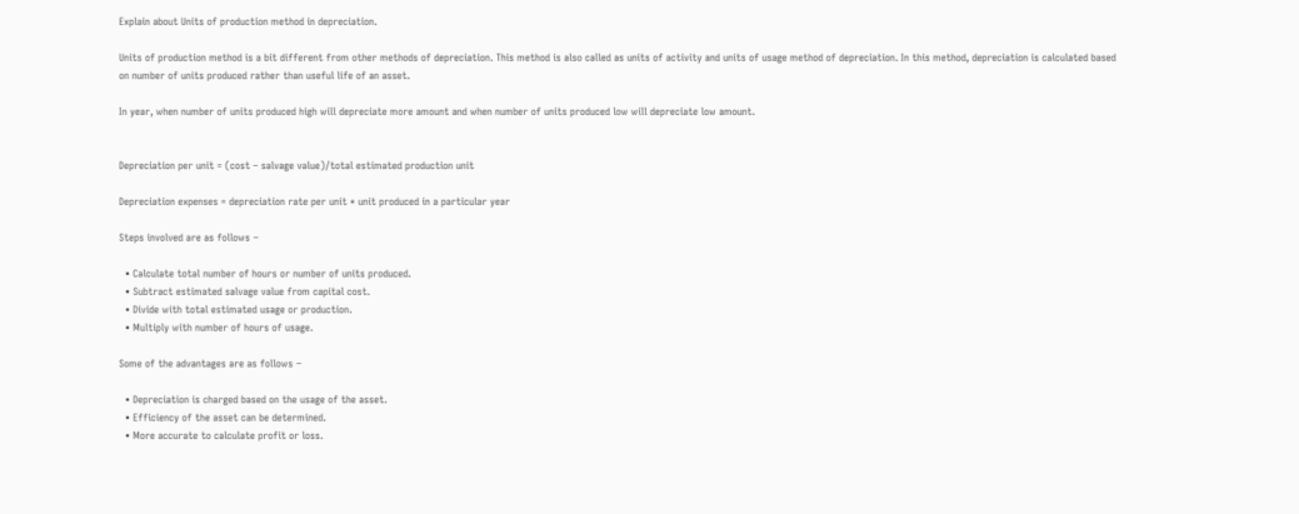Explain about Units of production method in depreciation.

Units of production method is a bit different from other methods of depreciation. This method is also called as units of activity and units of usage method of depreciation. In this method, depreciation is calculated based on number of units produced rather than useful life of an asset.

In year, when number of units produced high will depreciate more amount and when number of units produced low will depreciate low amount.


Depreciation per unit = (cost – salvage value)/total estimated production unit

Depreciation expenses = depreciation rate per unit * unit produced in a particular year

Steps involved are as follows −

  • Calculate total number of hours or number of units produced.
  • Subtract estimated salvage value from capital cost.
  • Divide with total estimated usage or production.
  • Multiply with number of hours of usage.

Some of the advantages are as follows −

  • Depreciation is charged based on the usage of the asset.
  • Efficiency of the asset can be determined.
  • More accurate to calculate profit or loss.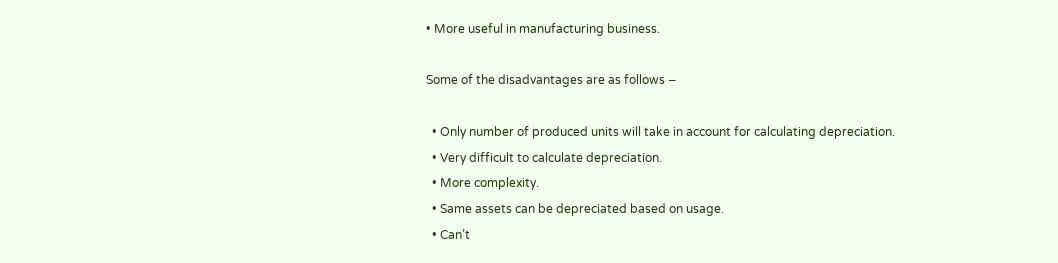• More useful in manufacturing business.

Some of the disadvantages are as follows −

  • Only number of produced units will take in account for calculating depreciation.
  • Very difficult to calculate depreciation.
  • More complexity.
  • Same assets can be depreciated based on usage.
  • Can’t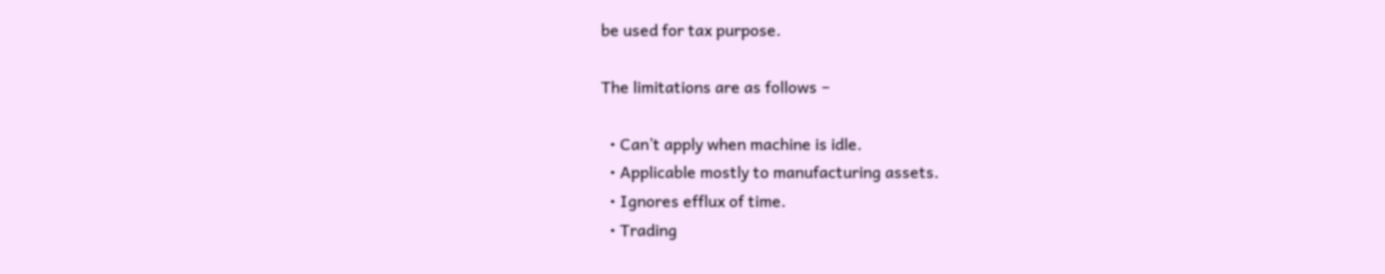be used for tax purpose.

The limitations are as follows −

  • Can’t apply when machine is idle.
  • Applicable mostly to manufacturing assets.
  • Ignores efflux of time.
  • Trading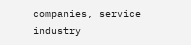companies, service industry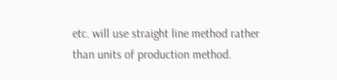etc. will use straight line method rather than units of production method.